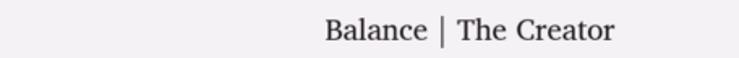Balance | The Creator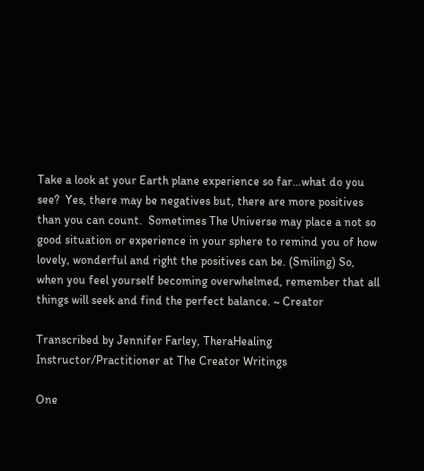Take a look at your Earth plane experience so far…what do you see?  Yes, there may be negatives but, there are more positives than you can count.  Sometimes The Universe may place a not so good situation or experience in your sphere to remind you of how lovely, wonderful and right the positives can be. (Smiling) So, when you feel yourself becoming overwhelmed, remember that all things will seek and find the perfect balance. ~ Creator

Transcribed by Jennifer Farley, TheraHealing Instructor/Practitioner at The Creator Writings

One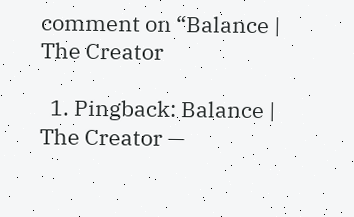comment on “Balance | The Creator

  1. Pingback: Balance | The Creator —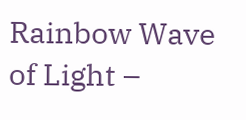Rainbow Wave of Light –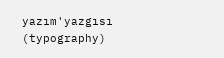yazım'yazgısı (typography)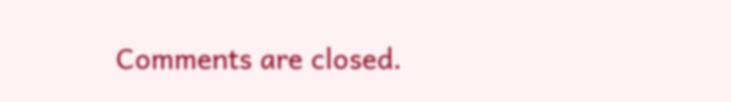Comments are closed.